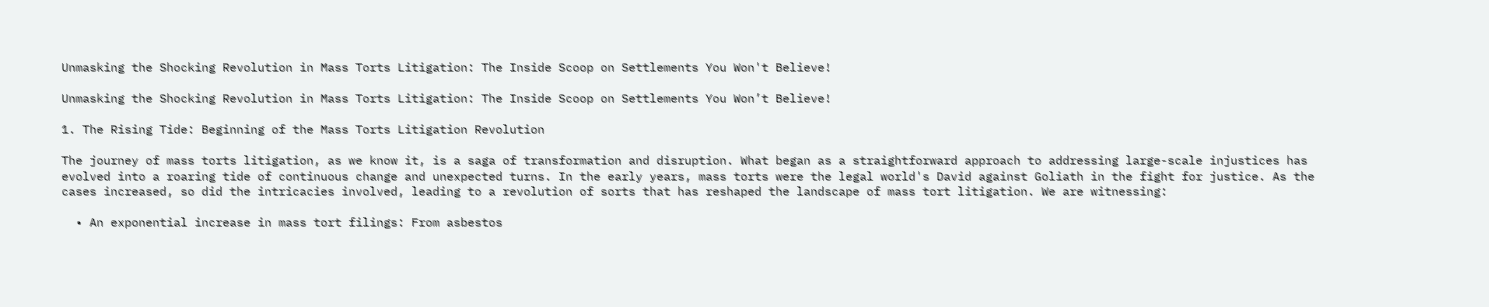Unmasking the Shocking Revolution in Mass Torts Litigation: The Inside Scoop on Settlements You Won't Believe!

Unmasking the Shocking Revolution in Mass Torts Litigation: The Inside Scoop on Settlements You Won’t Believe!

1. The Rising Tide: Beginning of the Mass Torts Litigation Revolution

The journey of mass torts litigation, as we know it, is a saga of transformation and disruption. What began as a straightforward approach to addressing large-scale injustices has evolved into a roaring tide of continuous change and unexpected turns. In the early years, mass torts were the legal world's David against Goliath in the fight for justice. As the cases increased, so did the intricacies involved, leading to a revolution of sorts that has reshaped the landscape of mass tort litigation. We are witnessing:

  • An exponential increase in mass tort filings: From asbestos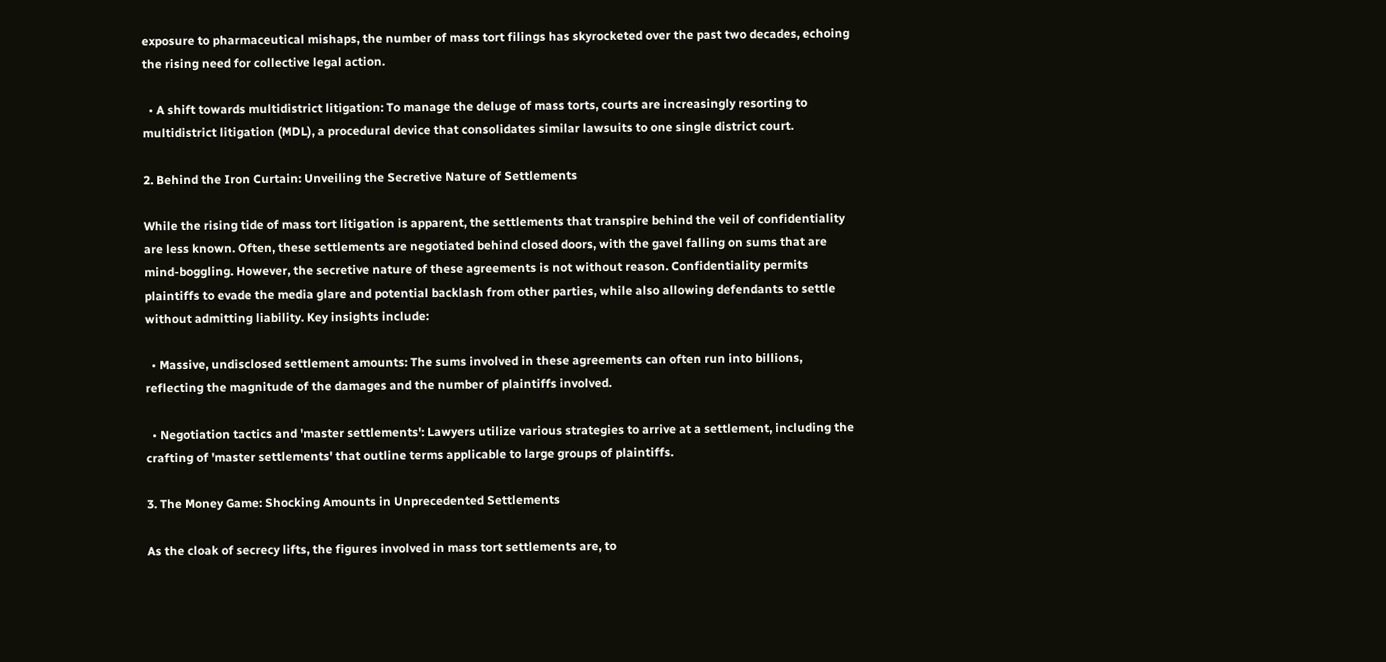exposure to pharmaceutical mishaps, the number of mass tort filings has skyrocketed over the past two decades, echoing the rising need for collective legal action.

  • A shift towards multidistrict litigation: To manage the deluge of mass torts, courts are increasingly resorting to multidistrict litigation (MDL), a procedural device that consolidates similar lawsuits to one single district court.

2. Behind the Iron Curtain: Unveiling the Secretive Nature of Settlements

While the rising tide of mass tort litigation is apparent, the settlements that transpire behind the veil of confidentiality are less known. Often, these settlements are negotiated behind closed doors, with the gavel falling on sums that are mind-boggling. However, the secretive nature of these agreements is not without reason. Confidentiality permits plaintiffs to evade the media glare and potential backlash from other parties, while also allowing defendants to settle without admitting liability. Key insights include:

  • Massive, undisclosed settlement amounts: The sums involved in these agreements can often run into billions, reflecting the magnitude of the damages and the number of plaintiffs involved.

  • Negotiation tactics and 'master settlements': Lawyers utilize various strategies to arrive at a settlement, including the crafting of 'master settlements' that outline terms applicable to large groups of plaintiffs.

3. The Money Game: Shocking Amounts in Unprecedented Settlements

As the cloak of secrecy lifts, the figures involved in mass tort settlements are, to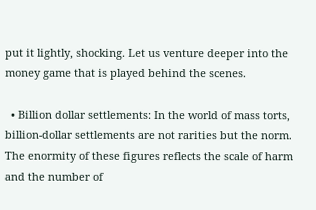put it lightly, shocking. Let us venture deeper into the money game that is played behind the scenes.

  • Billion dollar settlements: In the world of mass torts, billion-dollar settlements are not rarities but the norm. The enormity of these figures reflects the scale of harm and the number of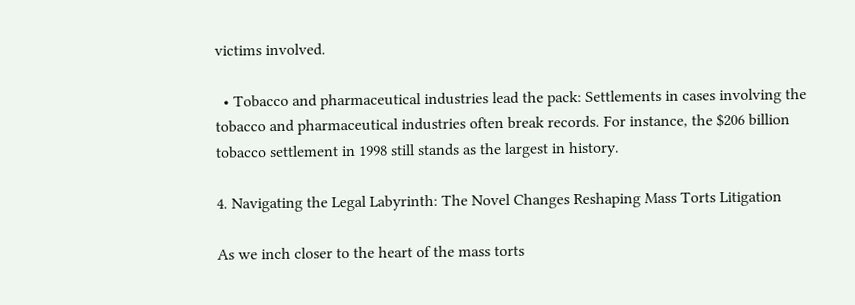victims involved.

  • Tobacco and pharmaceutical industries lead the pack: Settlements in cases involving the tobacco and pharmaceutical industries often break records. For instance, the $206 billion tobacco settlement in 1998 still stands as the largest in history.

4. Navigating the Legal Labyrinth: The Novel Changes Reshaping Mass Torts Litigation

As we inch closer to the heart of the mass torts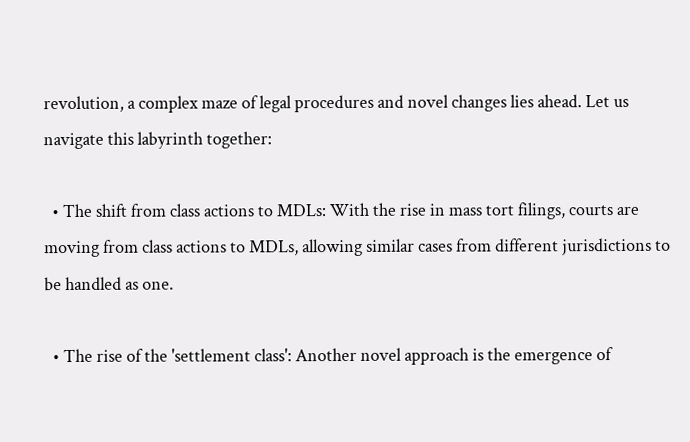revolution, a complex maze of legal procedures and novel changes lies ahead. Let us navigate this labyrinth together:

  • The shift from class actions to MDLs: With the rise in mass tort filings, courts are moving from class actions to MDLs, allowing similar cases from different jurisdictions to be handled as one.

  • The rise of the 'settlement class': Another novel approach is the emergence of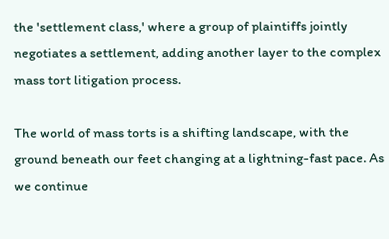the 'settlement class,' where a group of plaintiffs jointly negotiates a settlement, adding another layer to the complex mass tort litigation process.

The world of mass torts is a shifting landscape, with the ground beneath our feet changing at a lightning-fast pace. As we continue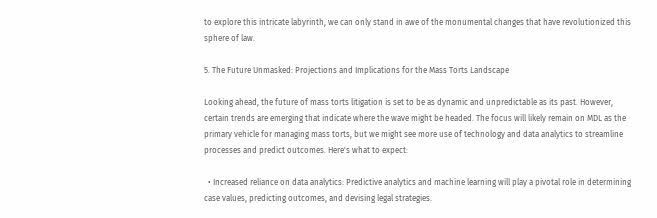to explore this intricate labyrinth, we can only stand in awe of the monumental changes that have revolutionized this sphere of law.

5. The Future Unmasked: Projections and Implications for the Mass Torts Landscape

Looking ahead, the future of mass torts litigation is set to be as dynamic and unpredictable as its past. However, certain trends are emerging that indicate where the wave might be headed. The focus will likely remain on MDL as the primary vehicle for managing mass torts, but we might see more use of technology and data analytics to streamline processes and predict outcomes. Here's what to expect:

  • Increased reliance on data analytics: Predictive analytics and machine learning will play a pivotal role in determining case values, predicting outcomes, and devising legal strategies.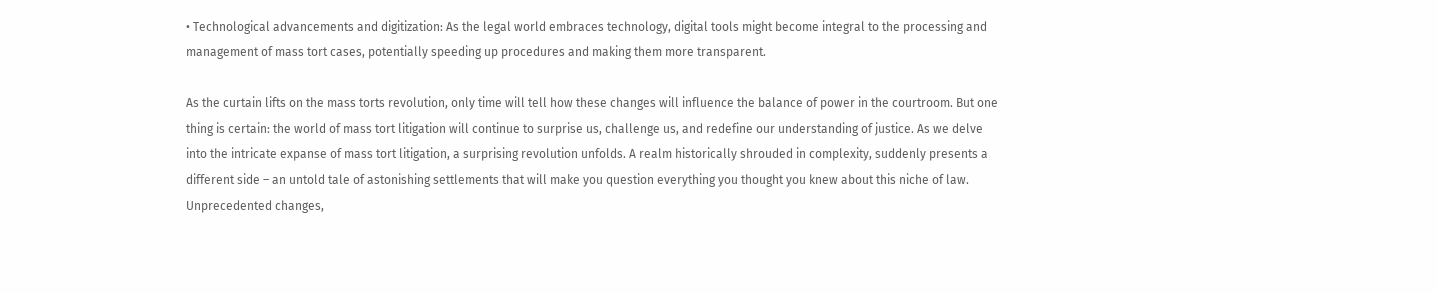• Technological advancements and digitization: As the legal world embraces technology, digital tools might become integral to the processing and management of mass tort cases, potentially speeding up procedures and making them more transparent.

As the curtain lifts on the mass torts revolution, only time will tell how these changes will influence the balance of power in the courtroom. But one thing is certain: the world of mass tort litigation will continue to surprise us, challenge us, and redefine our understanding of justice. As we delve into the intricate expanse of mass tort litigation, a surprising revolution unfolds. A realm historically shrouded in complexity, suddenly presents a different side – an untold tale of astonishing settlements that will make you question everything you thought you knew about this niche of law. Unprecedented changes,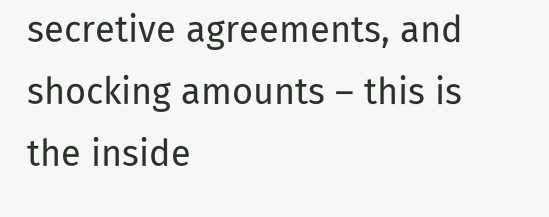secretive agreements, and shocking amounts – this is the inside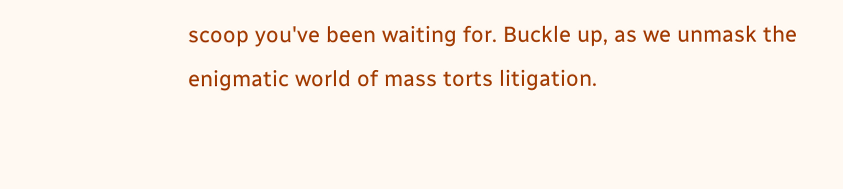scoop you've been waiting for. Buckle up, as we unmask the enigmatic world of mass torts litigation.